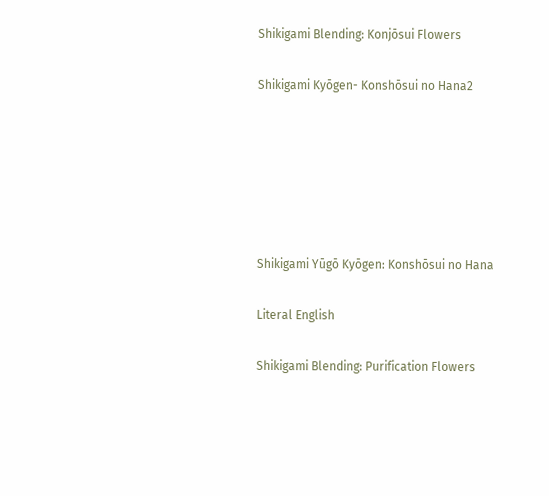Shikigami Blending: Konjōsui Flowers

Shikigami Kyōgen- Konshōsui no Hana2






Shikigami Yūgō Kyōgen: Konshōsui no Hana

Literal English

Shikigami Blending: Purification Flowers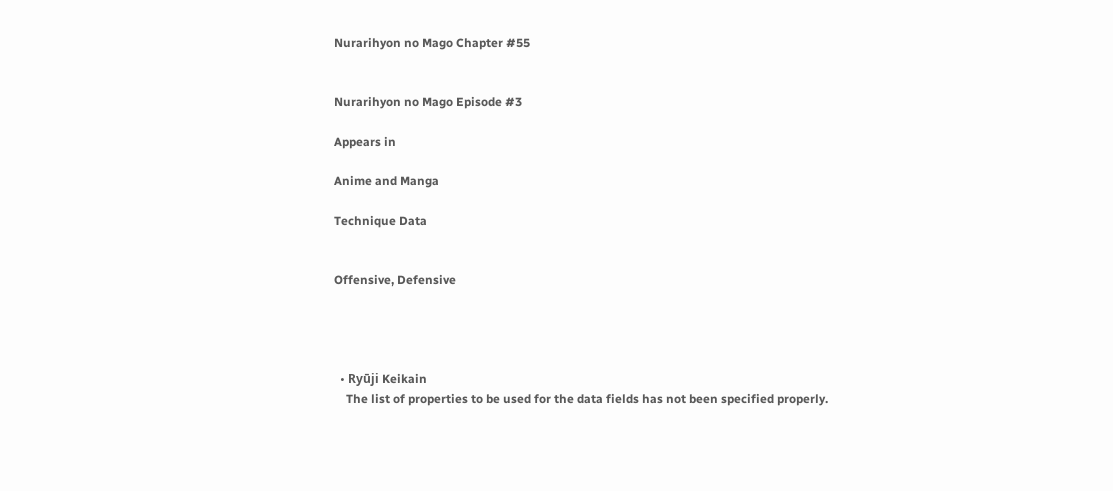Nurarihyon no Mago Chapter #55


Nurarihyon no Mago Episode #3

Appears in

Anime and Manga

Technique Data


Offensive, Defensive




  • Ryūji Keikain
    The list of properties to be used for the data fields has not been specified properly.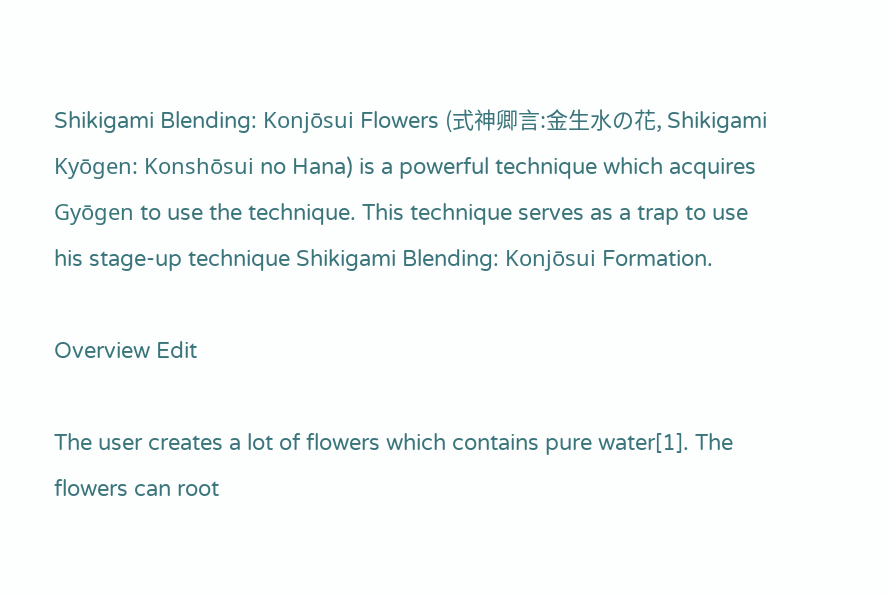Shikigami Blending: Konjōsui Flowers (式神卿言:金生水の花, Shikigami Kyōgen: Konshōsui no Hana) is a powerful technique which acquires Gyōgen to use the technique. This technique serves as a trap to use his stage-up technique Shikigami Blending: Konjōsui Formation.

Overview Edit

The user creates a lot of flowers which contains pure water[1]. The flowers can root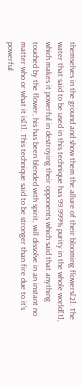themselves in the ground and show them the allure of their blooming flowers[2]. The water that said to be used in this technique has 99.999% purity in the whole world[1], which makes it powerful in destroying their opponents which said that anything touched by the flower, his has been blended with spirit, will dissolve in an instant no matter who or what it is[1]. This technique said to be stronger than fire due to it's powerful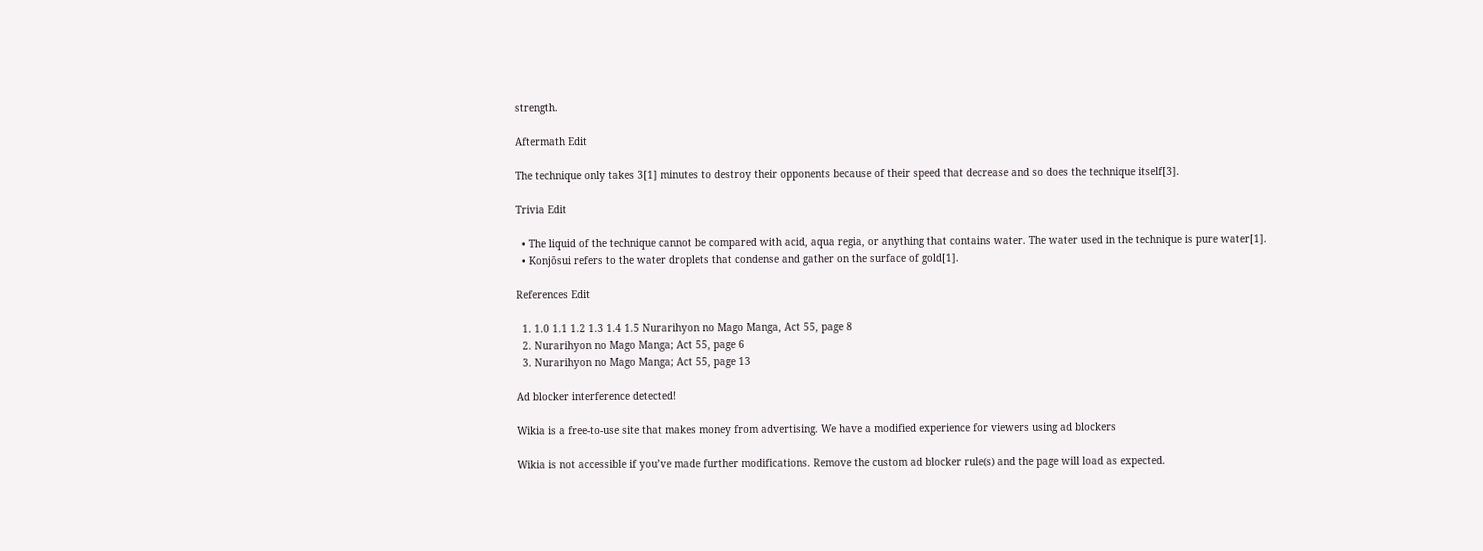strength.

Aftermath Edit

The technique only takes 3[1] minutes to destroy their opponents because of their speed that decrease and so does the technique itself[3].

Trivia Edit

  • The liquid of the technique cannot be compared with acid, aqua regia, or anything that contains water. The water used in the technique is pure water[1].
  • Konjōsui refers to the water droplets that condense and gather on the surface of gold[1].

References Edit

  1. 1.0 1.1 1.2 1.3 1.4 1.5 Nurarihyon no Mago Manga, Act 55, page 8
  2. Nurarihyon no Mago Manga; Act 55, page 6
  3. Nurarihyon no Mago Manga; Act 55, page 13

Ad blocker interference detected!

Wikia is a free-to-use site that makes money from advertising. We have a modified experience for viewers using ad blockers

Wikia is not accessible if you’ve made further modifications. Remove the custom ad blocker rule(s) and the page will load as expected.